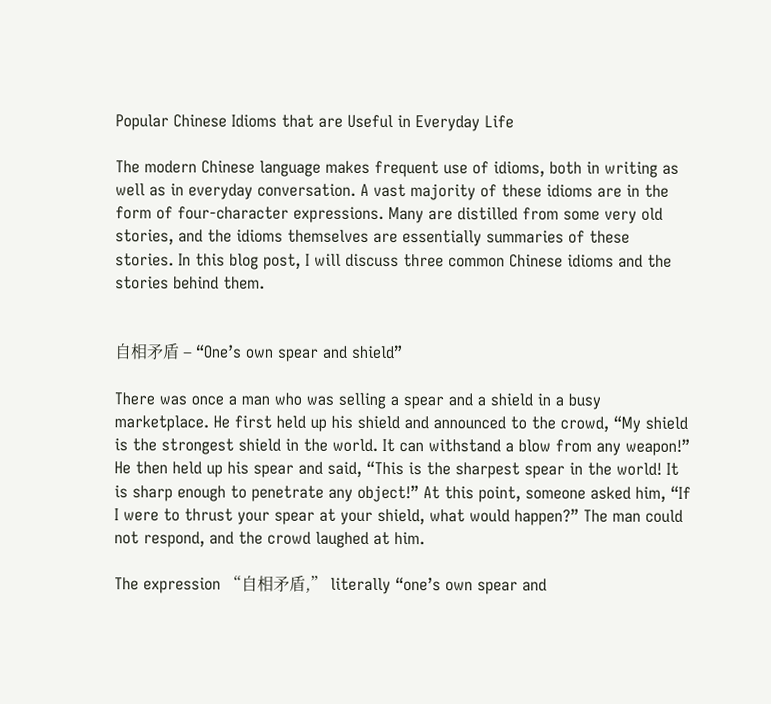Popular Chinese Idioms that are Useful in Everyday Life

The modern Chinese language makes frequent use of idioms, both in writing as well as in everyday conversation. A vast majority of these idioms are in the form of four-character expressions. Many are distilled from some very old stories, and the idioms themselves are essentially summaries of these stories. In this blog post, I will discuss three common Chinese idioms and the stories behind them.


自相矛盾 – “One’s own spear and shield”

There was once a man who was selling a spear and a shield in a busy marketplace. He first held up his shield and announced to the crowd, “My shield is the strongest shield in the world. It can withstand a blow from any weapon!” He then held up his spear and said, “This is the sharpest spear in the world! It is sharp enough to penetrate any object!” At this point, someone asked him, “If I were to thrust your spear at your shield, what would happen?” The man could not respond, and the crowd laughed at him.

The expression “自相矛盾,” literally “one’s own spear and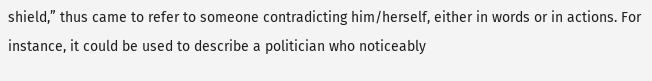shield,” thus came to refer to someone contradicting him/herself, either in words or in actions. For instance, it could be used to describe a politician who noticeably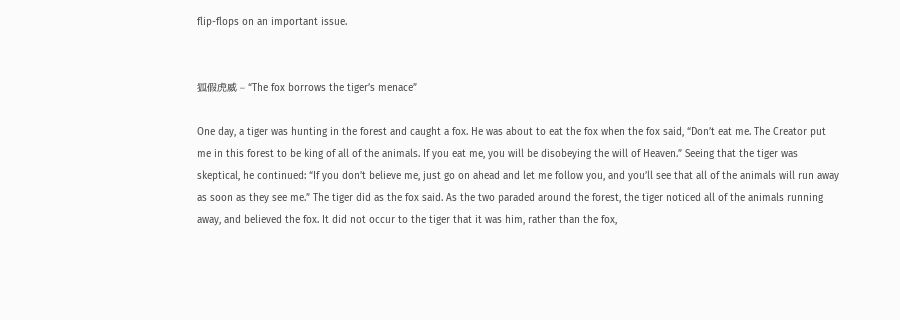flip-flops on an important issue.


狐假虎威 – “The fox borrows the tiger’s menace”

One day, a tiger was hunting in the forest and caught a fox. He was about to eat the fox when the fox said, “Don’t eat me. The Creator put me in this forest to be king of all of the animals. If you eat me, you will be disobeying the will of Heaven.” Seeing that the tiger was skeptical, he continued: “If you don’t believe me, just go on ahead and let me follow you, and you’ll see that all of the animals will run away as soon as they see me.” The tiger did as the fox said. As the two paraded around the forest, the tiger noticed all of the animals running away, and believed the fox. It did not occur to the tiger that it was him, rather than the fox,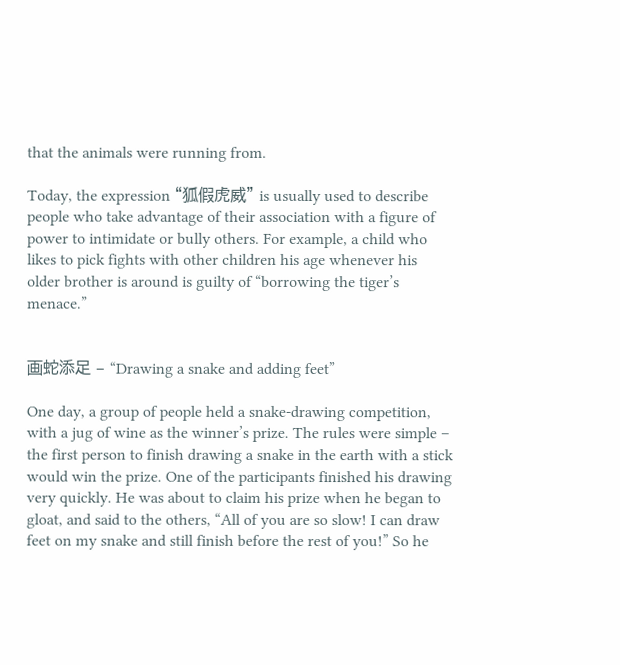that the animals were running from.

Today, the expression “狐假虎威” is usually used to describe people who take advantage of their association with a figure of power to intimidate or bully others. For example, a child who likes to pick fights with other children his age whenever his older brother is around is guilty of “borrowing the tiger’s menace.”


画蛇添足 – “Drawing a snake and adding feet”

One day, a group of people held a snake-drawing competition, with a jug of wine as the winner’s prize. The rules were simple – the first person to finish drawing a snake in the earth with a stick would win the prize. One of the participants finished his drawing very quickly. He was about to claim his prize when he began to gloat, and said to the others, “All of you are so slow! I can draw feet on my snake and still finish before the rest of you!” So he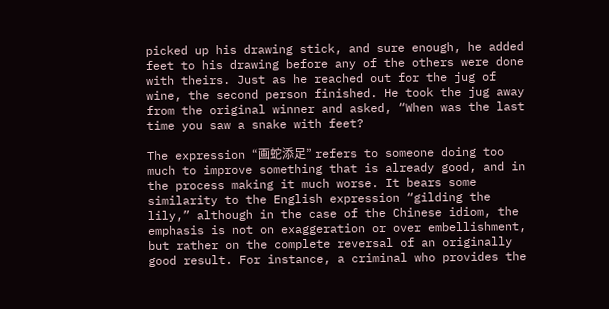picked up his drawing stick, and sure enough, he added feet to his drawing before any of the others were done with theirs. Just as he reached out for the jug of wine, the second person finished. He took the jug away from the original winner and asked, “When was the last time you saw a snake with feet?

The expression “画蛇添足” refers to someone doing too much to improve something that is already good, and in the process making it much worse. It bears some similarity to the English expression “gilding the lily,” although in the case of the Chinese idiom, the emphasis is not on exaggeration or over embellishment, but rather on the complete reversal of an originally good result. For instance, a criminal who provides the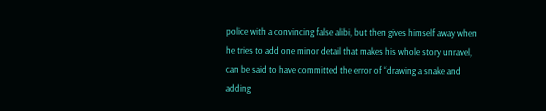police with a convincing false alibi, but then gives himself away when he tries to add one minor detail that makes his whole story unravel, can be said to have committed the error of “drawing a snake and adding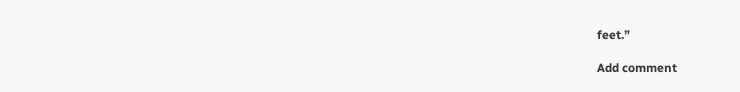feet.”

Add comment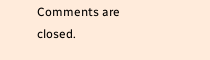Comments are closed.